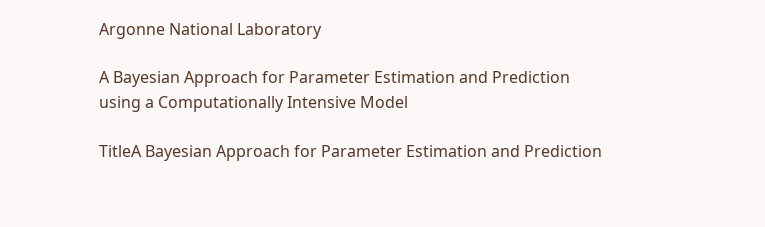Argonne National Laboratory

A Bayesian Approach for Parameter Estimation and Prediction using a Computationally Intensive Model

TitleA Bayesian Approach for Parameter Estimation and Prediction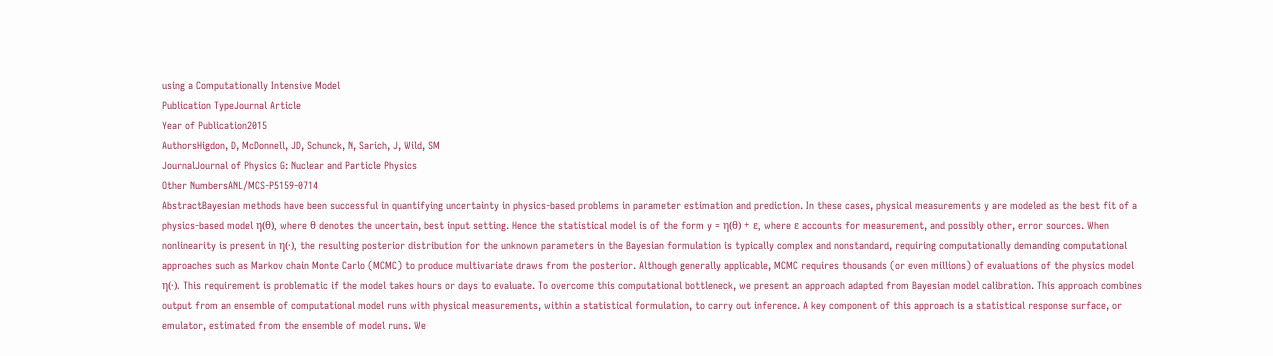using a Computationally Intensive Model
Publication TypeJournal Article
Year of Publication2015
AuthorsHigdon, D, McDonnell, JD, Schunck, N, Sarich, J, Wild, SM
JournalJournal of Physics G: Nuclear and Particle Physics
Other NumbersANL/MCS-P5159-0714
AbstractBayesian methods have been successful in quantifying uncertainty in physics-based problems in parameter estimation and prediction. In these cases, physical measurements y are modeled as the best fit of a physics-based model η(θ), where θ denotes the uncertain, best input setting. Hence the statistical model is of the form y = η(θ) + ε, where ε accounts for measurement, and possibly other, error sources. When nonlinearity is present in η(·), the resulting posterior distribution for the unknown parameters in the Bayesian formulation is typically complex and nonstandard, requiring computationally demanding computational approaches such as Markov chain Monte Carlo (MCMC) to produce multivariate draws from the posterior. Although generally applicable, MCMC requires thousands (or even millions) of evaluations of the physics model η(·). This requirement is problematic if the model takes hours or days to evaluate. To overcome this computational bottleneck, we present an approach adapted from Bayesian model calibration. This approach combines output from an ensemble of computational model runs with physical measurements, within a statistical formulation, to carry out inference. A key component of this approach is a statistical response surface, or emulator, estimated from the ensemble of model runs. We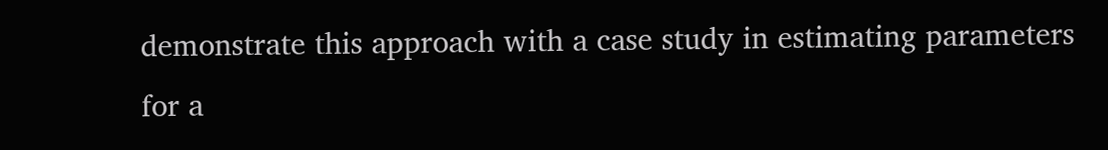demonstrate this approach with a case study in estimating parameters for a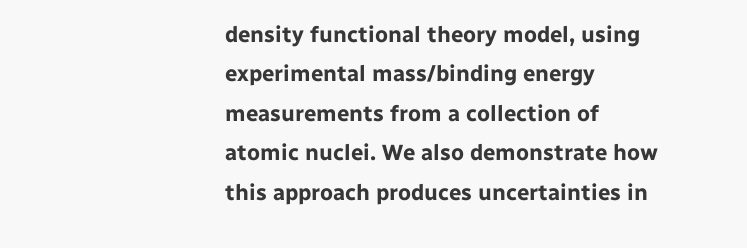density functional theory model, using experimental mass/binding energy measurements from a collection of atomic nuclei. We also demonstrate how this approach produces uncertainties in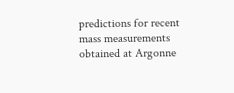predictions for recent mass measurements obtained at Argonne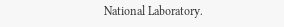National Laboratory.